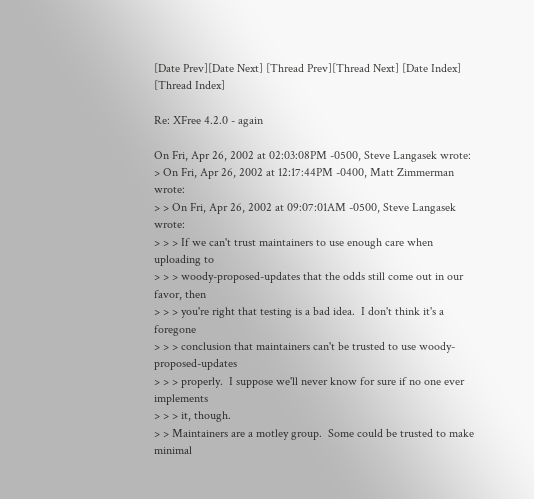[Date Prev][Date Next] [Thread Prev][Thread Next] [Date Index] [Thread Index]

Re: XFree 4.2.0 - again

On Fri, Apr 26, 2002 at 02:03:08PM -0500, Steve Langasek wrote:
> On Fri, Apr 26, 2002 at 12:17:44PM -0400, Matt Zimmerman wrote:
> > On Fri, Apr 26, 2002 at 09:07:01AM -0500, Steve Langasek wrote:
> > > If we can't trust maintainers to use enough care when uploading to
> > > woody-proposed-updates that the odds still come out in our favor, then
> > > you're right that testing is a bad idea.  I don't think it's a foregone
> > > conclusion that maintainers can't be trusted to use woody-proposed-updates
> > > properly.  I suppose we'll never know for sure if no one ever implements
> > > it, though.
> > Maintainers are a motley group.  Some could be trusted to make minimal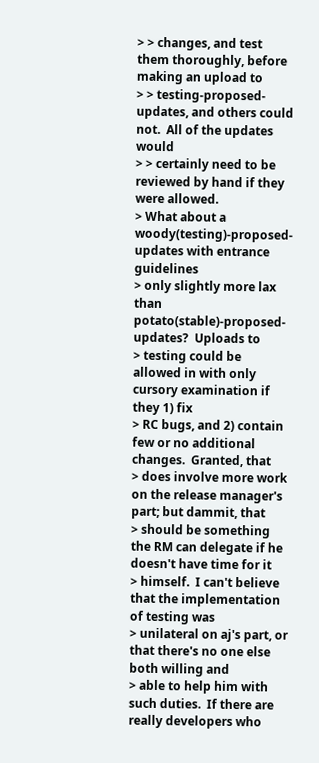> > changes, and test them thoroughly, before making an upload to
> > testing-proposed-updates, and others could not.  All of the updates would
> > certainly need to be reviewed by hand if they were allowed.
> What about a woody(testing)-proposed-updates with entrance guidelines
> only slightly more lax than potato(stable)-proposed-updates?  Uploads to
> testing could be allowed in with only cursory examination if they 1) fix
> RC bugs, and 2) contain few or no additional changes.  Granted, that
> does involve more work on the release manager's part; but dammit, that
> should be something the RM can delegate if he doesn't have time for it
> himself.  I can't believe that the implementation of testing was
> unilateral on aj's part, or that there's no one else both willing and
> able to help him with such duties.  If there are really developers who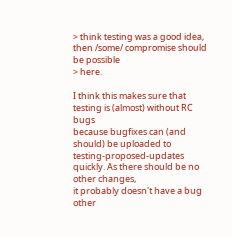> think testing was a good idea, then /some/ compromise should be possible
> here.

I think this makes sure that testing is (almost) without RC bugs
because bugfixes can (and should) be uploaded to
testing-proposed-updates quickly. As there should be no other changes,
it probably doesn't have a bug other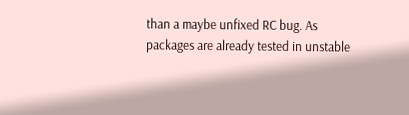than a maybe unfixed RC bug. As
packages are already tested in unstable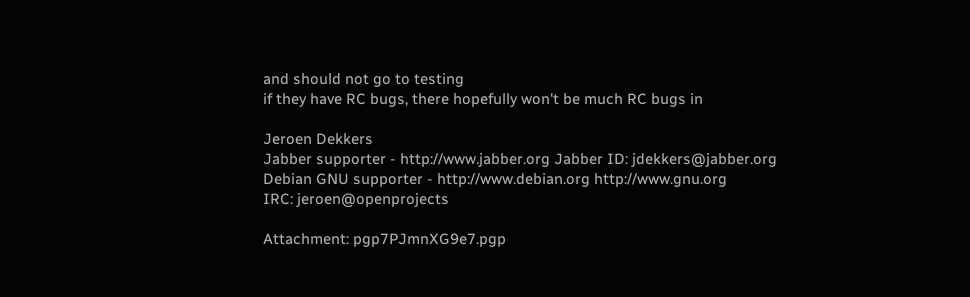and should not go to testing
if they have RC bugs, there hopefully won't be much RC bugs in

Jeroen Dekkers
Jabber supporter - http://www.jabber.org Jabber ID: jdekkers@jabber.org
Debian GNU supporter - http://www.debian.org http://www.gnu.org
IRC: jeroen@openprojects

Attachment: pgp7PJmnXG9e7.pgp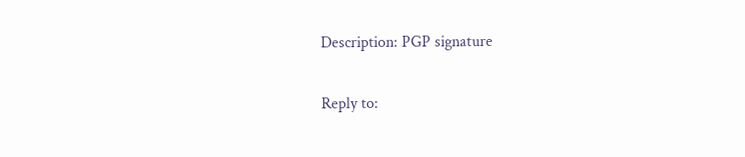Description: PGP signature

Reply to: